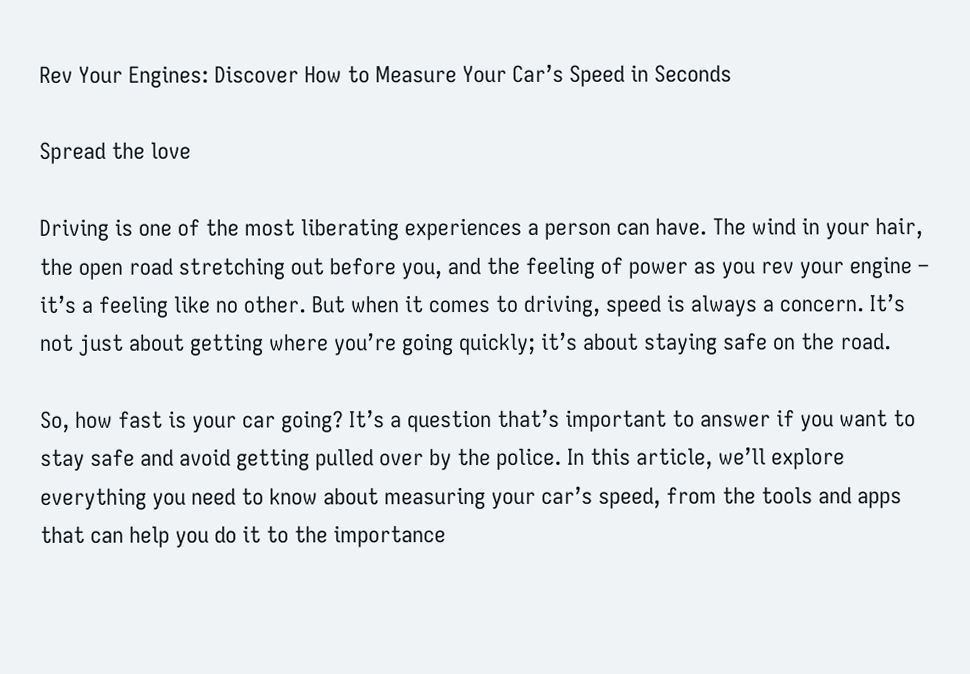Rev Your Engines: Discover How to Measure Your Car’s Speed in Seconds

Spread the love

Driving is one of the most liberating experiences a person can have. The wind in your hair, the open road stretching out before you, and the feeling of power as you rev your engine – it’s a feeling like no other. But when it comes to driving, speed is always a concern. It’s not just about getting where you’re going quickly; it’s about staying safe on the road.

So, how fast is your car going? It’s a question that’s important to answer if you want to stay safe and avoid getting pulled over by the police. In this article, we’ll explore everything you need to know about measuring your car’s speed, from the tools and apps that can help you do it to the importance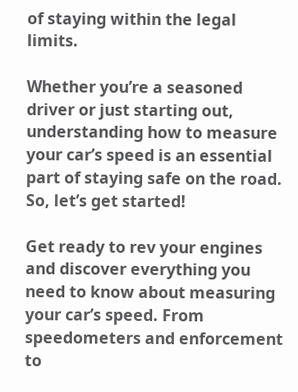of staying within the legal limits.

Whether you’re a seasoned driver or just starting out, understanding how to measure your car’s speed is an essential part of staying safe on the road. So, let’s get started!

Get ready to rev your engines and discover everything you need to know about measuring your car’s speed. From speedometers and enforcement to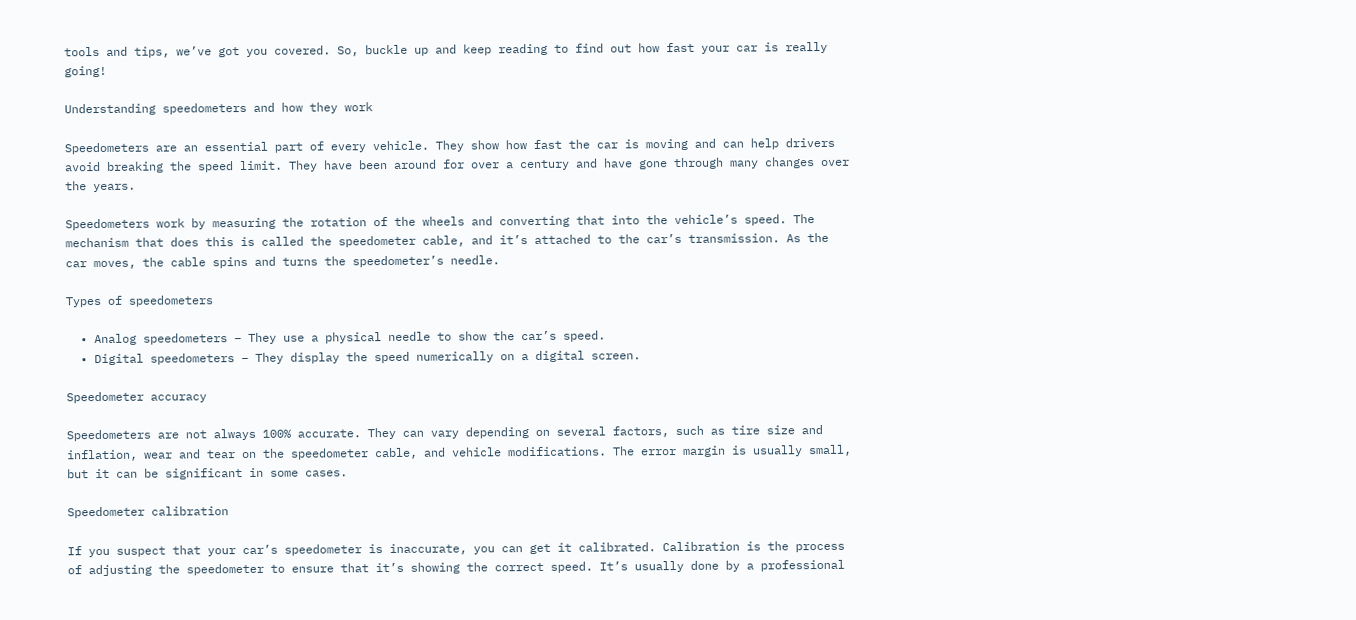tools and tips, we’ve got you covered. So, buckle up and keep reading to find out how fast your car is really going!

Understanding speedometers and how they work

Speedometers are an essential part of every vehicle. They show how fast the car is moving and can help drivers avoid breaking the speed limit. They have been around for over a century and have gone through many changes over the years.

Speedometers work by measuring the rotation of the wheels and converting that into the vehicle’s speed. The mechanism that does this is called the speedometer cable, and it’s attached to the car’s transmission. As the car moves, the cable spins and turns the speedometer’s needle.

Types of speedometers

  • Analog speedometers – They use a physical needle to show the car’s speed.
  • Digital speedometers – They display the speed numerically on a digital screen.

Speedometer accuracy

Speedometers are not always 100% accurate. They can vary depending on several factors, such as tire size and inflation, wear and tear on the speedometer cable, and vehicle modifications. The error margin is usually small, but it can be significant in some cases.

Speedometer calibration

If you suspect that your car’s speedometer is inaccurate, you can get it calibrated. Calibration is the process of adjusting the speedometer to ensure that it’s showing the correct speed. It’s usually done by a professional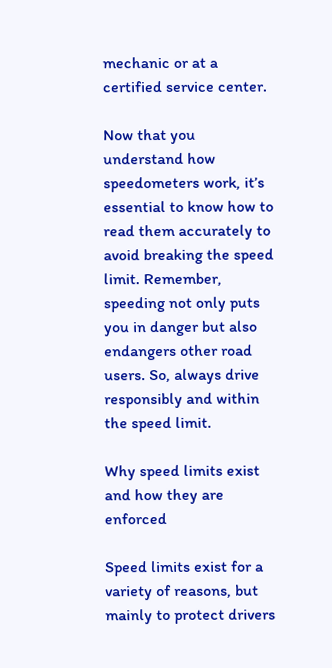mechanic or at a certified service center.

Now that you understand how speedometers work, it’s essential to know how to read them accurately to avoid breaking the speed limit. Remember, speeding not only puts you in danger but also endangers other road users. So, always drive responsibly and within the speed limit.

Why speed limits exist and how they are enforced

Speed limits exist for a variety of reasons, but mainly to protect drivers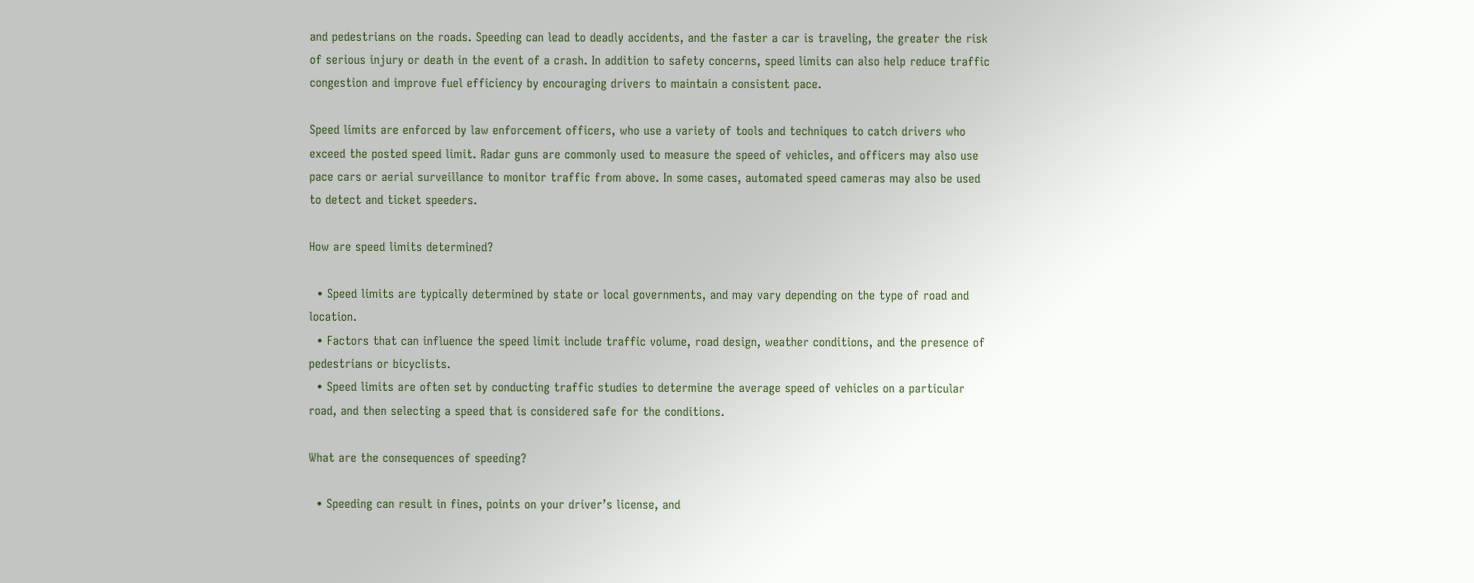and pedestrians on the roads. Speeding can lead to deadly accidents, and the faster a car is traveling, the greater the risk of serious injury or death in the event of a crash. In addition to safety concerns, speed limits can also help reduce traffic congestion and improve fuel efficiency by encouraging drivers to maintain a consistent pace.

Speed limits are enforced by law enforcement officers, who use a variety of tools and techniques to catch drivers who exceed the posted speed limit. Radar guns are commonly used to measure the speed of vehicles, and officers may also use pace cars or aerial surveillance to monitor traffic from above. In some cases, automated speed cameras may also be used to detect and ticket speeders.

How are speed limits determined?

  • Speed limits are typically determined by state or local governments, and may vary depending on the type of road and location.
  • Factors that can influence the speed limit include traffic volume, road design, weather conditions, and the presence of pedestrians or bicyclists.
  • Speed limits are often set by conducting traffic studies to determine the average speed of vehicles on a particular road, and then selecting a speed that is considered safe for the conditions.

What are the consequences of speeding?

  • Speeding can result in fines, points on your driver’s license, and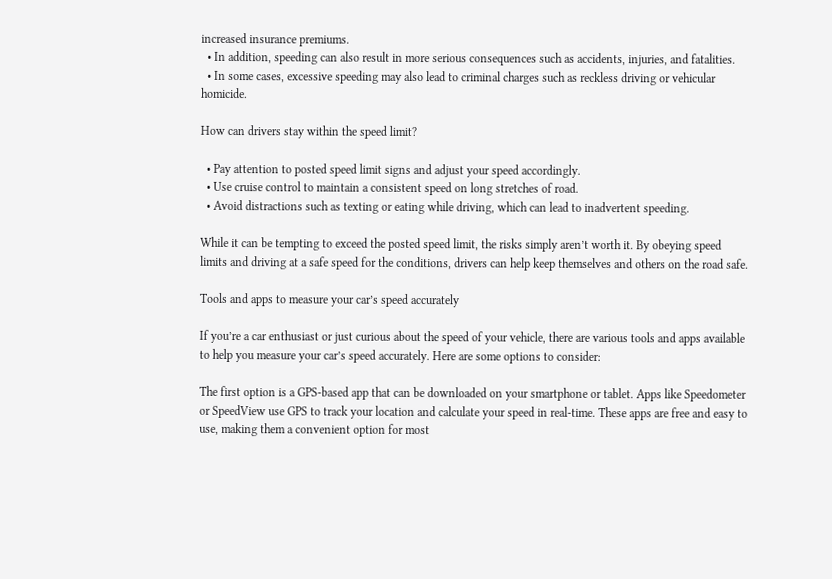increased insurance premiums.
  • In addition, speeding can also result in more serious consequences such as accidents, injuries, and fatalities.
  • In some cases, excessive speeding may also lead to criminal charges such as reckless driving or vehicular homicide.

How can drivers stay within the speed limit?

  • Pay attention to posted speed limit signs and adjust your speed accordingly.
  • Use cruise control to maintain a consistent speed on long stretches of road.
  • Avoid distractions such as texting or eating while driving, which can lead to inadvertent speeding.

While it can be tempting to exceed the posted speed limit, the risks simply aren’t worth it. By obeying speed limits and driving at a safe speed for the conditions, drivers can help keep themselves and others on the road safe.

Tools and apps to measure your car’s speed accurately

If you’re a car enthusiast or just curious about the speed of your vehicle, there are various tools and apps available to help you measure your car’s speed accurately. Here are some options to consider:

The first option is a GPS-based app that can be downloaded on your smartphone or tablet. Apps like Speedometer or SpeedView use GPS to track your location and calculate your speed in real-time. These apps are free and easy to use, making them a convenient option for most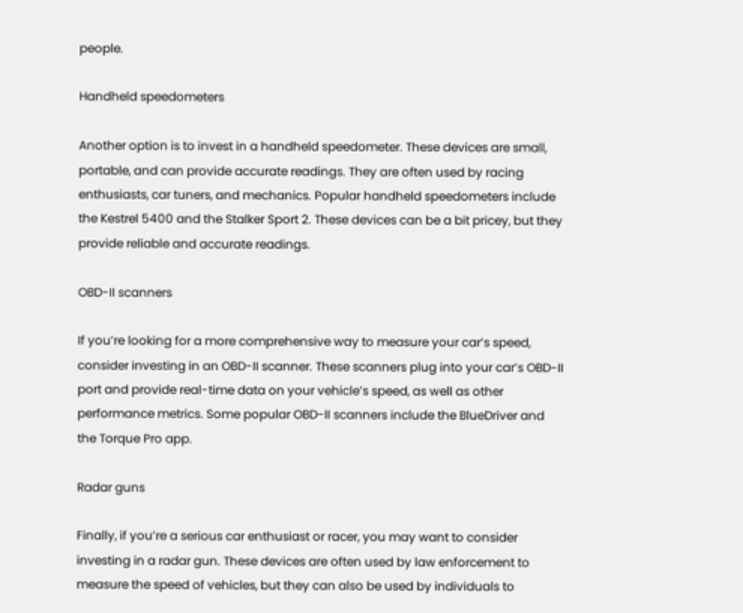people.

Handheld speedometers

Another option is to invest in a handheld speedometer. These devices are small, portable, and can provide accurate readings. They are often used by racing enthusiasts, car tuners, and mechanics. Popular handheld speedometers include the Kestrel 5400 and the Stalker Sport 2. These devices can be a bit pricey, but they provide reliable and accurate readings.

OBD-II scanners

If you’re looking for a more comprehensive way to measure your car’s speed, consider investing in an OBD-II scanner. These scanners plug into your car’s OBD-II port and provide real-time data on your vehicle’s speed, as well as other performance metrics. Some popular OBD-II scanners include the BlueDriver and the Torque Pro app.

Radar guns

Finally, if you’re a serious car enthusiast or racer, you may want to consider investing in a radar gun. These devices are often used by law enforcement to measure the speed of vehicles, but they can also be used by individuals to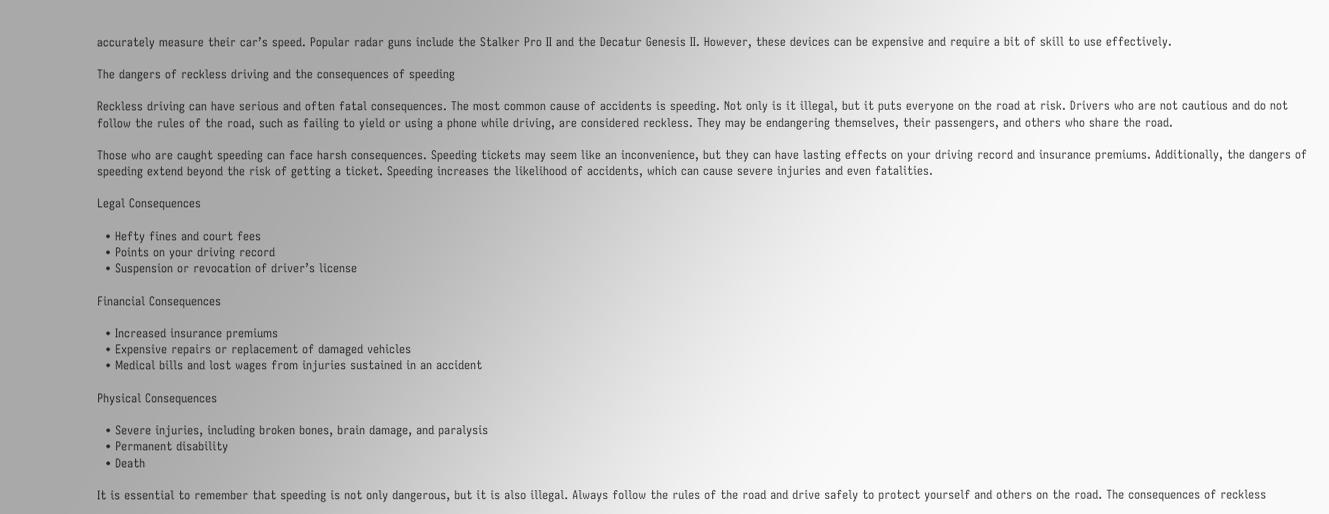accurately measure their car’s speed. Popular radar guns include the Stalker Pro II and the Decatur Genesis II. However, these devices can be expensive and require a bit of skill to use effectively.

The dangers of reckless driving and the consequences of speeding

Reckless driving can have serious and often fatal consequences. The most common cause of accidents is speeding. Not only is it illegal, but it puts everyone on the road at risk. Drivers who are not cautious and do not follow the rules of the road, such as failing to yield or using a phone while driving, are considered reckless. They may be endangering themselves, their passengers, and others who share the road.

Those who are caught speeding can face harsh consequences. Speeding tickets may seem like an inconvenience, but they can have lasting effects on your driving record and insurance premiums. Additionally, the dangers of speeding extend beyond the risk of getting a ticket. Speeding increases the likelihood of accidents, which can cause severe injuries and even fatalities.

Legal Consequences

  • Hefty fines and court fees
  • Points on your driving record
  • Suspension or revocation of driver’s license

Financial Consequences

  • Increased insurance premiums
  • Expensive repairs or replacement of damaged vehicles
  • Medical bills and lost wages from injuries sustained in an accident

Physical Consequences

  • Severe injuries, including broken bones, brain damage, and paralysis
  • Permanent disability
  • Death

It is essential to remember that speeding is not only dangerous, but it is also illegal. Always follow the rules of the road and drive safely to protect yourself and others on the road. The consequences of reckless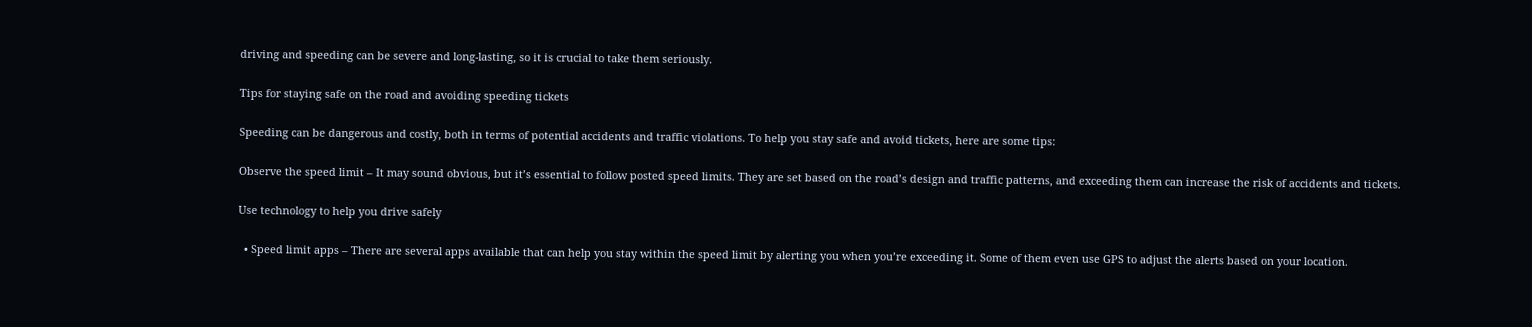driving and speeding can be severe and long-lasting, so it is crucial to take them seriously.

Tips for staying safe on the road and avoiding speeding tickets

Speeding can be dangerous and costly, both in terms of potential accidents and traffic violations. To help you stay safe and avoid tickets, here are some tips:

Observe the speed limit – It may sound obvious, but it’s essential to follow posted speed limits. They are set based on the road’s design and traffic patterns, and exceeding them can increase the risk of accidents and tickets.

Use technology to help you drive safely

  • Speed limit apps – There are several apps available that can help you stay within the speed limit by alerting you when you’re exceeding it. Some of them even use GPS to adjust the alerts based on your location.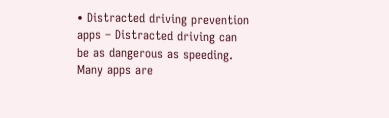• Distracted driving prevention apps – Distracted driving can be as dangerous as speeding. Many apps are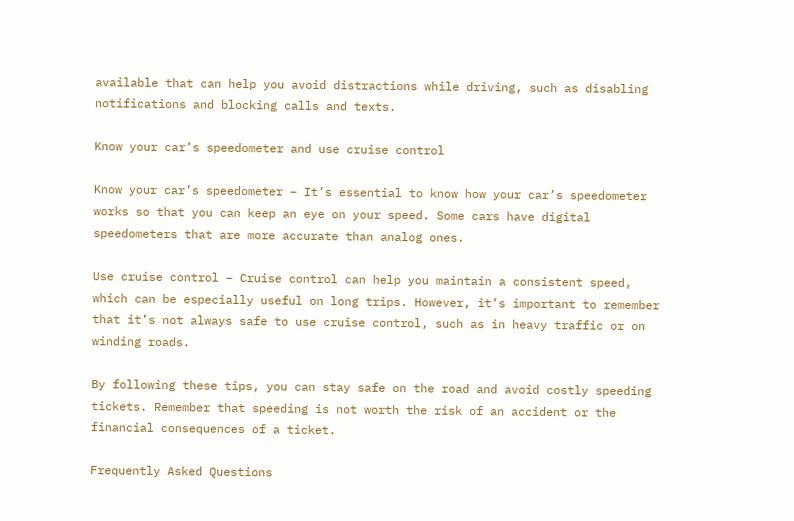available that can help you avoid distractions while driving, such as disabling notifications and blocking calls and texts.

Know your car’s speedometer and use cruise control

Know your car’s speedometer – It’s essential to know how your car’s speedometer works so that you can keep an eye on your speed. Some cars have digital speedometers that are more accurate than analog ones.

Use cruise control – Cruise control can help you maintain a consistent speed, which can be especially useful on long trips. However, it’s important to remember that it’s not always safe to use cruise control, such as in heavy traffic or on winding roads.

By following these tips, you can stay safe on the road and avoid costly speeding tickets. Remember that speeding is not worth the risk of an accident or the financial consequences of a ticket.

Frequently Asked Questions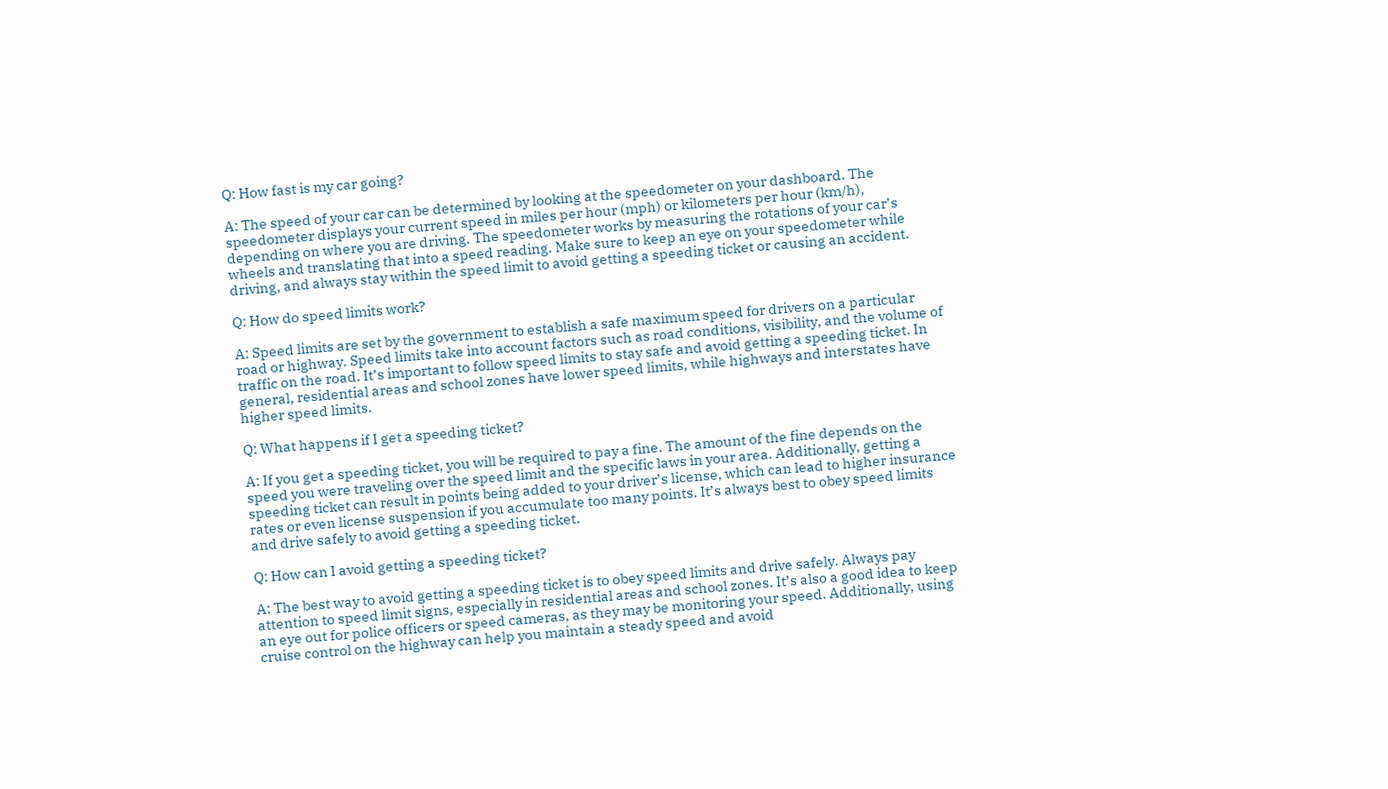Q: How fast is my car going?

A: The speed of your car can be determined by looking at the speedometer on your dashboard. The speedometer displays your current speed in miles per hour (mph) or kilometers per hour (km/h), depending on where you are driving. The speedometer works by measuring the rotations of your car’s wheels and translating that into a speed reading. Make sure to keep an eye on your speedometer while driving, and always stay within the speed limit to avoid getting a speeding ticket or causing an accident.

Q: How do speed limits work?

A: Speed limits are set by the government to establish a safe maximum speed for drivers on a particular road or highway. Speed limits take into account factors such as road conditions, visibility, and the volume of traffic on the road. It’s important to follow speed limits to stay safe and avoid getting a speeding ticket. In general, residential areas and school zones have lower speed limits, while highways and interstates have higher speed limits.

Q: What happens if I get a speeding ticket?

A: If you get a speeding ticket, you will be required to pay a fine. The amount of the fine depends on the speed you were traveling over the speed limit and the specific laws in your area. Additionally, getting a speeding ticket can result in points being added to your driver’s license, which can lead to higher insurance rates or even license suspension if you accumulate too many points. It’s always best to obey speed limits and drive safely to avoid getting a speeding ticket.

Q: How can I avoid getting a speeding ticket?

A: The best way to avoid getting a speeding ticket is to obey speed limits and drive safely. Always pay attention to speed limit signs, especially in residential areas and school zones. It’s also a good idea to keep an eye out for police officers or speed cameras, as they may be monitoring your speed. Additionally, using cruise control on the highway can help you maintain a steady speed and avoid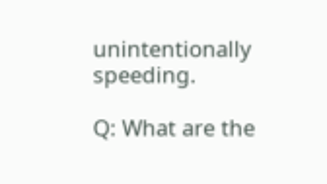unintentionally speeding.

Q: What are the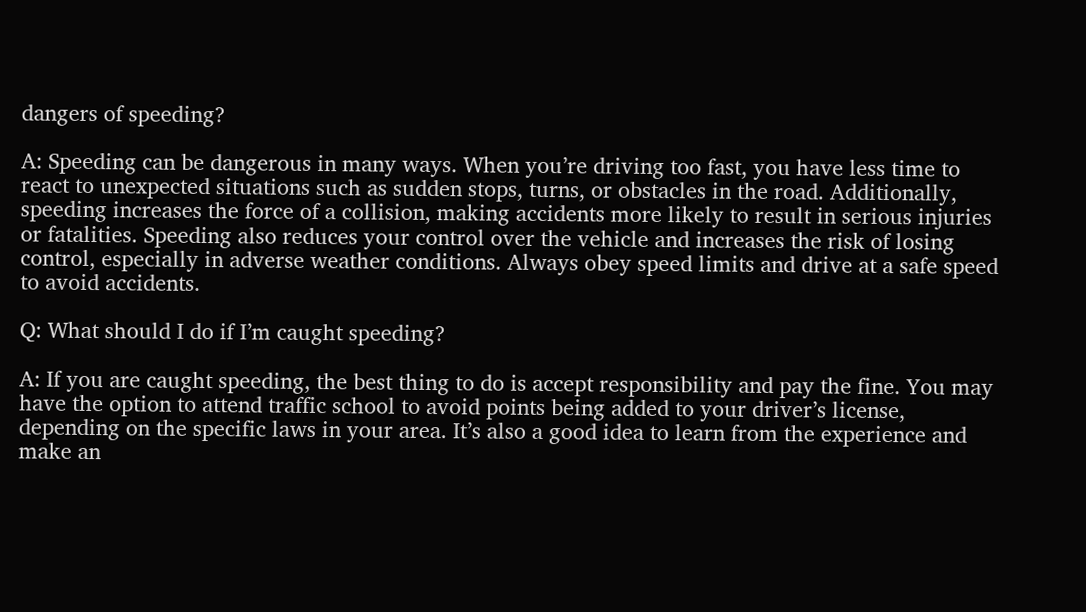dangers of speeding?

A: Speeding can be dangerous in many ways. When you’re driving too fast, you have less time to react to unexpected situations such as sudden stops, turns, or obstacles in the road. Additionally, speeding increases the force of a collision, making accidents more likely to result in serious injuries or fatalities. Speeding also reduces your control over the vehicle and increases the risk of losing control, especially in adverse weather conditions. Always obey speed limits and drive at a safe speed to avoid accidents.

Q: What should I do if I’m caught speeding?

A: If you are caught speeding, the best thing to do is accept responsibility and pay the fine. You may have the option to attend traffic school to avoid points being added to your driver’s license, depending on the specific laws in your area. It’s also a good idea to learn from the experience and make an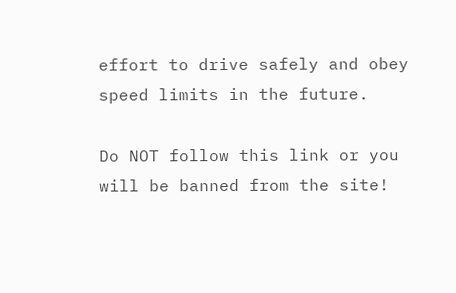effort to drive safely and obey speed limits in the future.

Do NOT follow this link or you will be banned from the site!